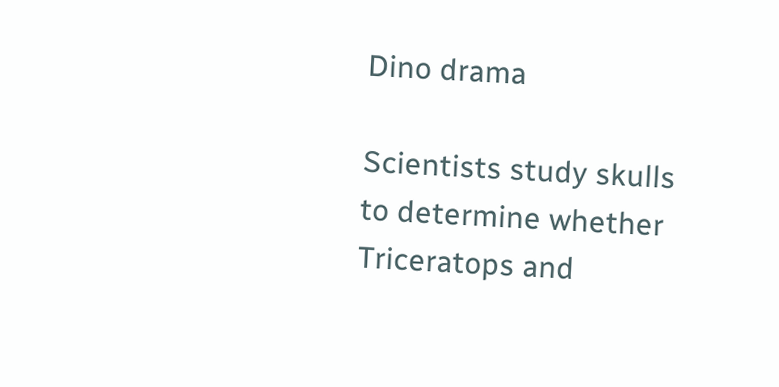Dino drama

Scientists study skulls to determine whether Triceratops and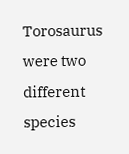Torosaurus were two different species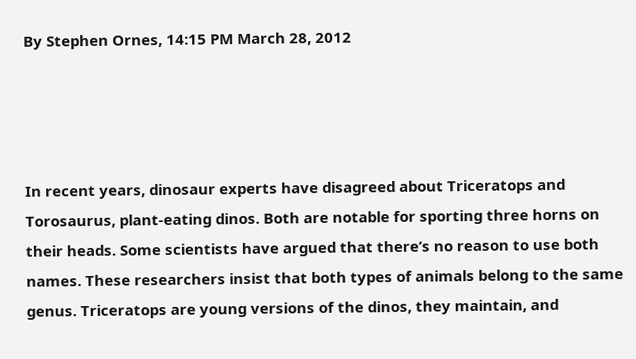By Stephen Ornes, 14:15 PM March 28, 2012




In recent years, dinosaur experts have disagreed about Triceratops and Torosaurus, plant-eating dinos. Both are notable for sporting three horns on their heads. Some scientists have argued that there’s no reason to use both names. These researchers insist that both types of animals belong to the same genus. Triceratops are young versions of the dinos, they maintain, and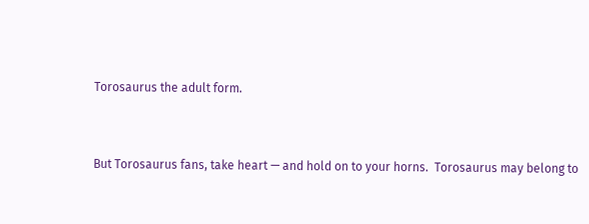Torosaurus the adult form.


But Torosaurus fans, take heart — and hold on to your horns.  Torosaurus may belong to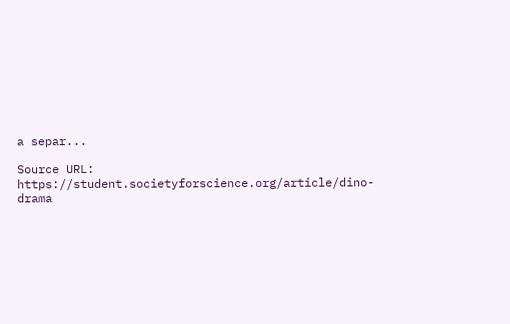a separ...

Source URL: https://student.societyforscience.org/article/dino-drama